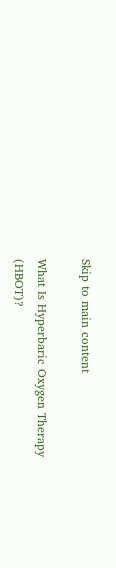Skip to main content

What Is Hyperbaric Oxygen Therapy (HBOT)?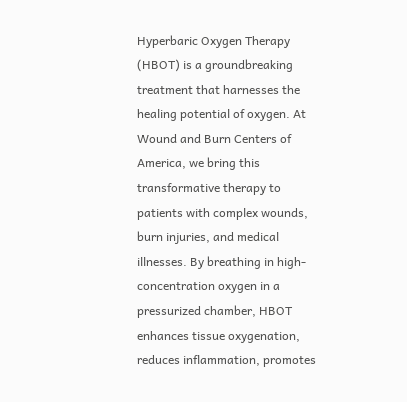Hyperbaric Oxygen Therapy (HBOT) is a groundbreaking treatment that harnesses the healing potential of oxygen. At Wound and Burn Centers of America, we bring this transformative therapy to patients with complex wounds, burn injuries, and medical illnesses. By breathing in high-concentration oxygen in a pressurized chamber, HBOT enhances tissue oxygenation, reduces inflammation, promotes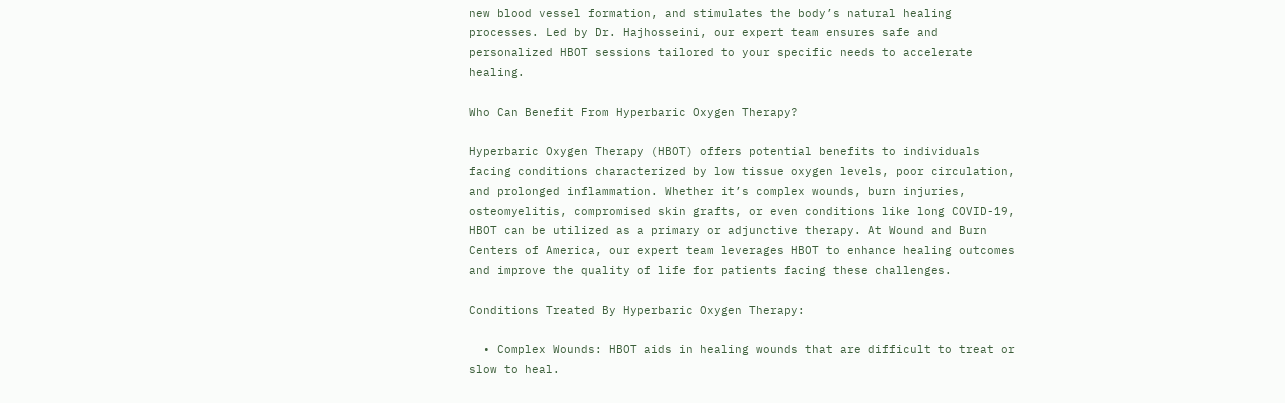new blood vessel formation, and stimulates the body’s natural healing processes. Led by Dr. Hajhosseini, our expert team ensures safe and personalized HBOT sessions tailored to your specific needs to accelerate healing.

Who Can Benefit From Hyperbaric Oxygen Therapy?

Hyperbaric Oxygen Therapy (HBOT) offers potential benefits to individuals facing conditions characterized by low tissue oxygen levels, poor circulation, and prolonged inflammation. Whether it’s complex wounds, burn injuries, osteomyelitis, compromised skin grafts, or even conditions like long COVID-19, HBOT can be utilized as a primary or adjunctive therapy. At Wound and Burn Centers of America, our expert team leverages HBOT to enhance healing outcomes and improve the quality of life for patients facing these challenges.

Conditions Treated By Hyperbaric Oxygen Therapy:

  • Complex Wounds: HBOT aids in healing wounds that are difficult to treat or slow to heal.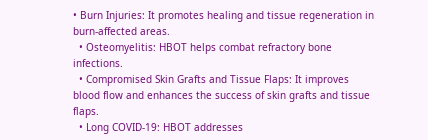• Burn Injuries: It promotes healing and tissue regeneration in burn-affected areas.
  • Osteomyelitis: HBOT helps combat refractory bone infections.
  • Compromised Skin Grafts and Tissue Flaps: It improves blood flow and enhances the success of skin grafts and tissue flaps.
  • Long COVID-19: HBOT addresses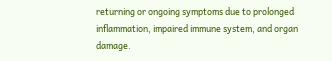returning or ongoing symptoms due to prolonged inflammation, impaired immune system, and organ damage.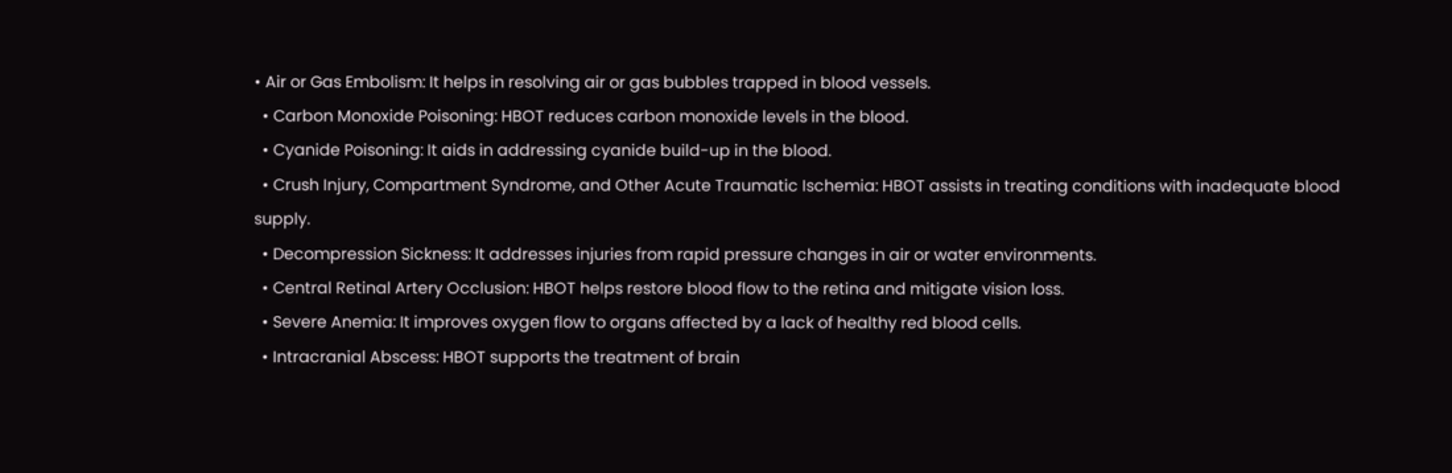• Air or Gas Embolism: It helps in resolving air or gas bubbles trapped in blood vessels.
  • Carbon Monoxide Poisoning: HBOT reduces carbon monoxide levels in the blood.
  • Cyanide Poisoning: It aids in addressing cyanide build-up in the blood.
  • Crush Injury, Compartment Syndrome, and Other Acute Traumatic Ischemia: HBOT assists in treating conditions with inadequate blood supply.
  • Decompression Sickness: It addresses injuries from rapid pressure changes in air or water environments.
  • Central Retinal Artery Occlusion: HBOT helps restore blood flow to the retina and mitigate vision loss.
  • Severe Anemia: It improves oxygen flow to organs affected by a lack of healthy red blood cells.
  • Intracranial Abscess: HBOT supports the treatment of brain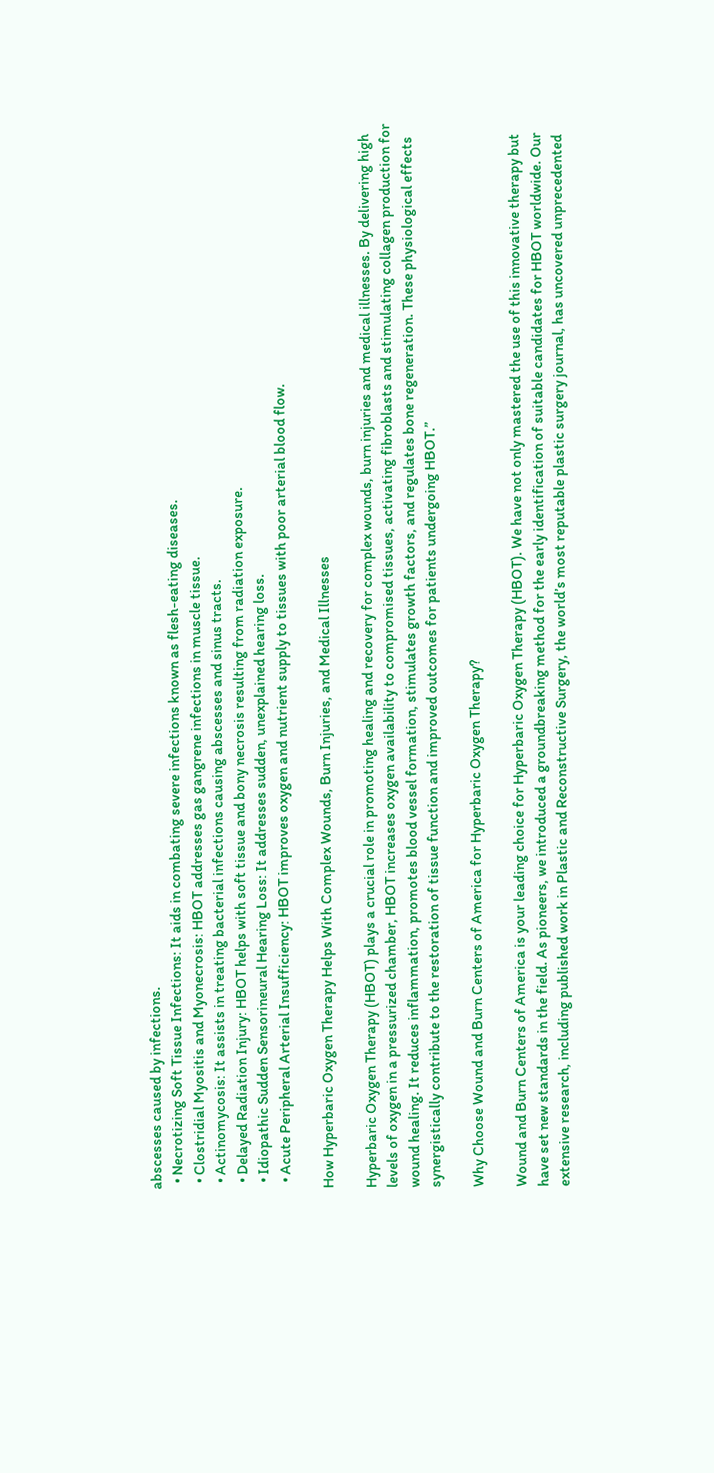abscesses caused by infections.
  • Necrotizing Soft Tissue Infections: It aids in combating severe infections known as flesh-eating diseases.
  • Clostridial Myositis and Myonecrosis: HBOT addresses gas gangrene infections in muscle tissue.
  • Actinomycosis: It assists in treating bacterial infections causing abscesses and sinus tracts.
  • Delayed Radiation Injury: HBOT helps with soft tissue and bony necrosis resulting from radiation exposure.
  • Idiopathic Sudden Sensorineural Hearing Loss: It addresses sudden, unexplained hearing loss.
  • Acute Peripheral Arterial Insufficiency: HBOT improves oxygen and nutrient supply to tissues with poor arterial blood flow.

How Hyperbaric Oxygen Therapy Helps With Complex Wounds, Burn Injuries, and Medical Illnesses

Hyperbaric Oxygen Therapy (HBOT) plays a crucial role in promoting healing and recovery for complex wounds, burn injuries and medical illnesses. By delivering high levels of oxygen in a pressurized chamber, HBOT increases oxygen availability to compromised tissues, activating fibroblasts and stimulating collagen production for wound healing. It reduces inflammation, promotes blood vessel formation, stimulates growth factors, and regulates bone regeneration. These physiological effects synergistically contribute to the restoration of tissue function and improved outcomes for patients undergoing HBOT.”

Why Choose Wound and Burn Centers of America for Hyperbaric Oxygen Therapy?

Wound and Burn Centers of America is your leading choice for Hyperbaric Oxygen Therapy (HBOT). We have not only mastered the use of this innovative therapy but have set new standards in the field. As pioneers, we introduced a groundbreaking method for the early identification of suitable candidates for HBOT worldwide. Our extensive research, including published work in Plastic and Reconstructive Surgery, the world’s most reputable plastic surgery journal, has uncovered unprecedented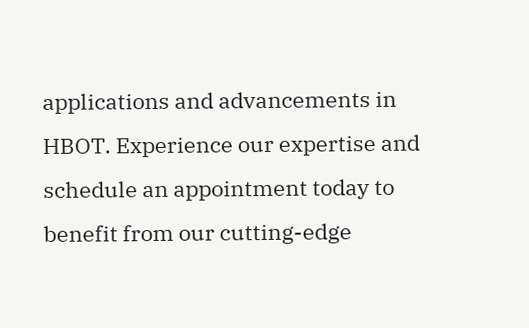applications and advancements in HBOT. Experience our expertise and schedule an appointment today to benefit from our cutting-edge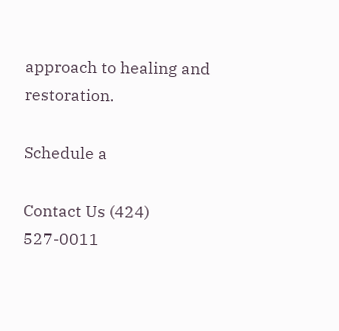approach to healing and restoration.

Schedule a

Contact Us (424) 527-0011